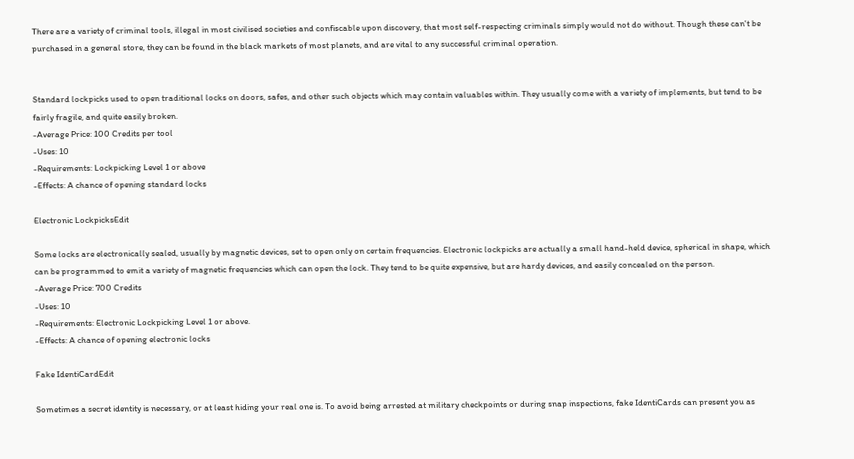There are a variety of criminal tools, illegal in most civilised societies and confiscable upon discovery, that most self-respecting criminals simply would not do without. Though these can't be purchased in a general store, they can be found in the black markets of most planets, and are vital to any successful criminal operation.


Standard lockpicks used to open traditional locks on doors, safes, and other such objects which may contain valuables within. They usually come with a variety of implements, but tend to be fairly fragile, and quite easily broken.
-Average Price: 100 Credits per tool
-Uses: 10
-Requirements: Lockpicking Level 1 or above
-Effects: A chance of opening standard locks

Electronic LockpicksEdit

Some locks are electronically sealed, usually by magnetic devices, set to open only on certain frequencies. Electronic lockpicks are actually a small hand-held device, spherical in shape, which can be programmed to emit a variety of magnetic frequencies which can open the lock. They tend to be quite expensive, but are hardy devices, and easily concealed on the person.
-Average Price: 700 Credits
-Uses: 10
-Requirements: Electronic Lockpicking Level 1 or above.
-Effects: A chance of opening electronic locks

Fake IdentiCardEdit

Sometimes a secret identity is necessary, or at least hiding your real one is. To avoid being arrested at military checkpoints or during snap inspections, fake IdentiCards can present you as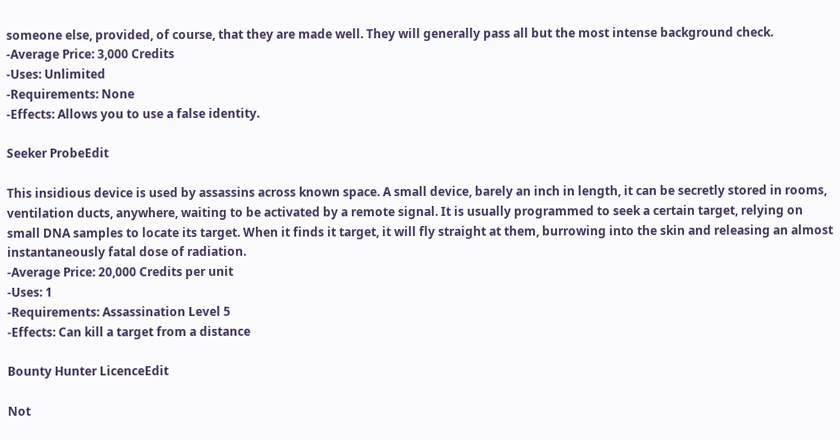someone else, provided, of course, that they are made well. They will generally pass all but the most intense background check.
-Average Price: 3,000 Credits
-Uses: Unlimited
-Requirements: None
-Effects: Allows you to use a false identity.

Seeker ProbeEdit

This insidious device is used by assassins across known space. A small device, barely an inch in length, it can be secretly stored in rooms, ventilation ducts, anywhere, waiting to be activated by a remote signal. It is usually programmed to seek a certain target, relying on small DNA samples to locate its target. When it finds it target, it will fly straight at them, burrowing into the skin and releasing an almost instantaneously fatal dose of radiation.
-Average Price: 20,000 Credits per unit
-Uses: 1
-Requirements: Assassination Level 5
-Effects: Can kill a target from a distance

Bounty Hunter LicenceEdit

Not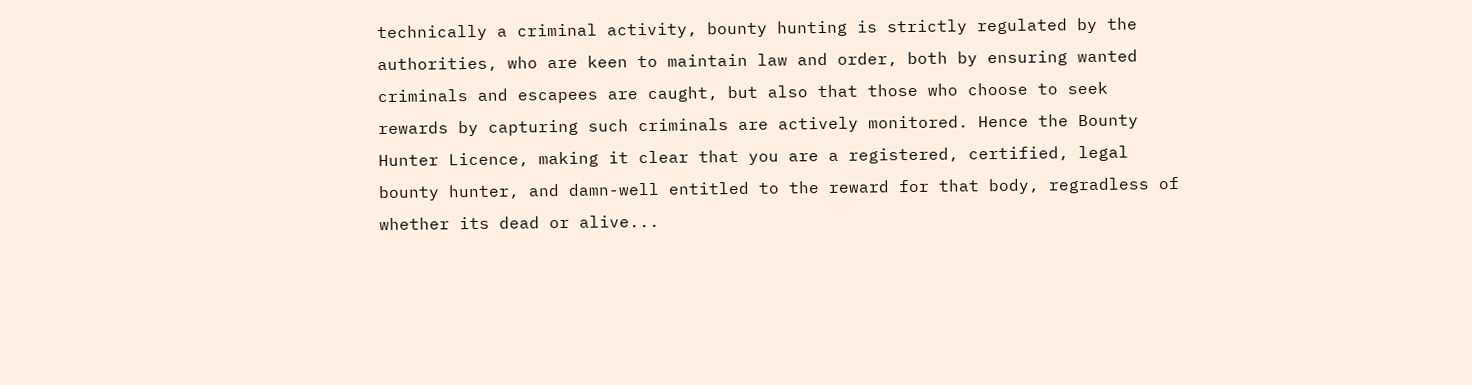technically a criminal activity, bounty hunting is strictly regulated by the authorities, who are keen to maintain law and order, both by ensuring wanted criminals and escapees are caught, but also that those who choose to seek rewards by capturing such criminals are actively monitored. Hence the Bounty Hunter Licence, making it clear that you are a registered, certified, legal bounty hunter, and damn-well entitled to the reward for that body, regradless of whether its dead or alive...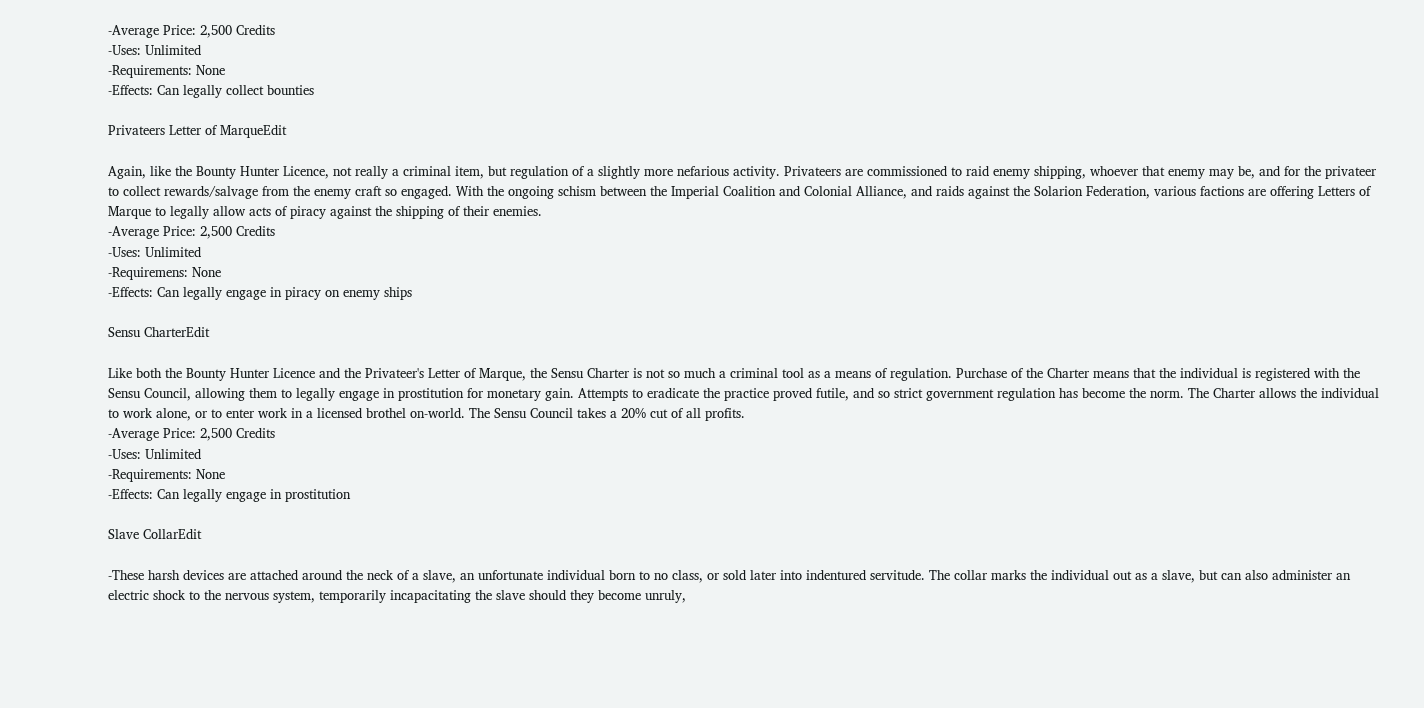-Average Price: 2,500 Credits
-Uses: Unlimited
-Requirements: None
-Effects: Can legally collect bounties

Privateers Letter of MarqueEdit

Again, like the Bounty Hunter Licence, not really a criminal item, but regulation of a slightly more nefarious activity. Privateers are commissioned to raid enemy shipping, whoever that enemy may be, and for the privateer to collect rewards/salvage from the enemy craft so engaged. With the ongoing schism between the Imperial Coalition and Colonial Alliance, and raids against the Solarion Federation, various factions are offering Letters of Marque to legally allow acts of piracy against the shipping of their enemies.
-Average Price: 2,500 Credits
-Uses: Unlimited
-Requiremens: None
-Effects: Can legally engage in piracy on enemy ships

Sensu CharterEdit

Like both the Bounty Hunter Licence and the Privateer's Letter of Marque, the Sensu Charter is not so much a criminal tool as a means of regulation. Purchase of the Charter means that the individual is registered with the Sensu Council, allowing them to legally engage in prostitution for monetary gain. Attempts to eradicate the practice proved futile, and so strict government regulation has become the norm. The Charter allows the individual to work alone, or to enter work in a licensed brothel on-world. The Sensu Council takes a 20% cut of all profits.
-Average Price: 2,500 Credits
-Uses: Unlimited
-Requirements: None
-Effects: Can legally engage in prostitution

Slave CollarEdit

-These harsh devices are attached around the neck of a slave, an unfortunate individual born to no class, or sold later into indentured servitude. The collar marks the individual out as a slave, but can also administer an electric shock to the nervous system, temporarily incapacitating the slave should they become unruly,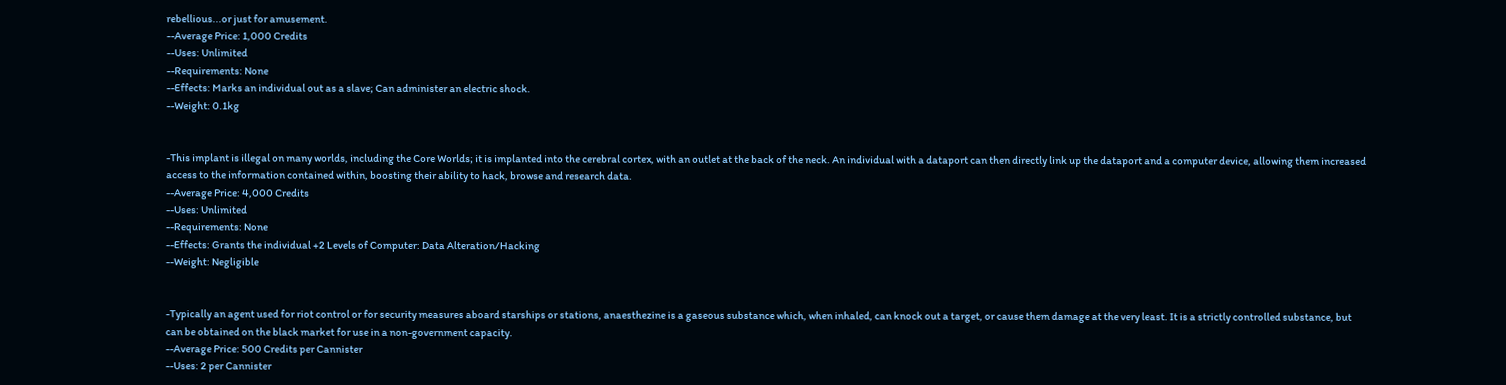rebellious...or just for amusement.
--Average Price: 1,000 Credits
--Uses: Unlimited
--Requirements: None
--Effects: Marks an individual out as a slave; Can administer an electric shock.
--Weight: 0.1kg


-This implant is illegal on many worlds, including the Core Worlds; it is implanted into the cerebral cortex, with an outlet at the back of the neck. An individual with a dataport can then directly link up the dataport and a computer device, allowing them increased access to the information contained within, boosting their ability to hack, browse and research data.
--Average Price: 4,000 Credits
--Uses: Unlimited
--Requirements: None
--Effects: Grants the individual +2 Levels of Computer: Data Alteration/Hacking
--Weight: Negligible


-Typically an agent used for riot control or for security measures aboard starships or stations, anaesthezine is a gaseous substance which, when inhaled, can knock out a target, or cause them damage at the very least. It is a strictly controlled substance, but can be obtained on the black market for use in a non-government capacity.
--Average Price: 500 Credits per Cannister
--Uses: 2 per Cannister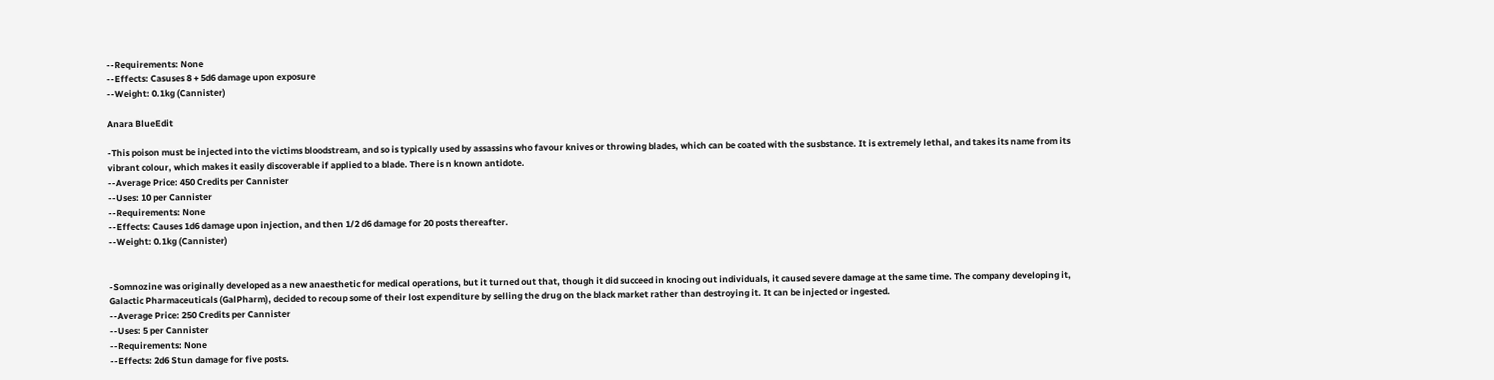--Requirements: None
--Effects: Casuses 8 + 5d6 damage upon exposure
--Weight: 0.1kg (Cannister)

Anara BlueEdit

-This poison must be injected into the victims bloodstream, and so is typically used by assassins who favour knives or throwing blades, which can be coated with the susbstance. It is extremely lethal, and takes its name from its vibrant colour, which makes it easily discoverable if applied to a blade. There is n known antidote.
--Average Price: 450 Credits per Cannister
--Uses: 10 per Cannister
--Requirements: None
--Effects: Causes 1d6 damage upon injection, and then 1/2 d6 damage for 20 posts thereafter.
--Weight: 0.1kg (Cannister)


-Somnozine was originally developed as a new anaesthetic for medical operations, but it turned out that, though it did succeed in knocing out individuals, it caused severe damage at the same time. The company developing it, Galactic Pharmaceuticals (GalPharm), decided to recoup some of their lost expenditure by selling the drug on the black market rather than destroying it. It can be injected or ingested.
--Average Price: 250 Credits per Cannister
--Uses: 5 per Cannister
--Requirements: None
--Effects: 2d6 Stun damage for five posts.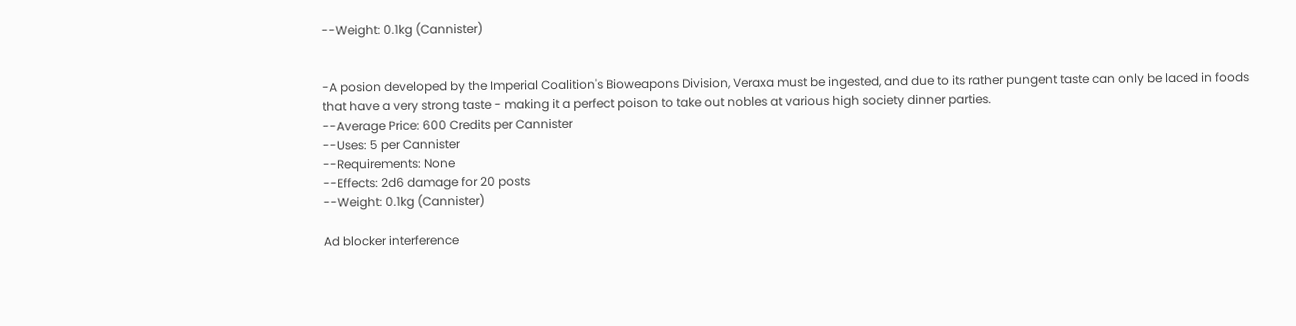--Weight: 0.1kg (Cannister)


-A posion developed by the Imperial Coalition's Bioweapons Division, Veraxa must be ingested, and due to its rather pungent taste can only be laced in foods that have a very strong taste - making it a perfect poison to take out nobles at various high society dinner parties.
--Average Price: 600 Credits per Cannister
--Uses: 5 per Cannister
--Requirements: None
--Effects: 2d6 damage for 20 posts
--Weight: 0.1kg (Cannister)

Ad blocker interference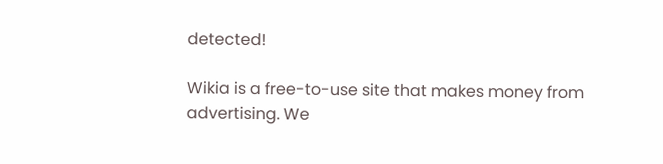detected!

Wikia is a free-to-use site that makes money from advertising. We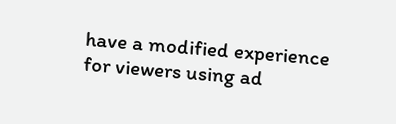have a modified experience for viewers using ad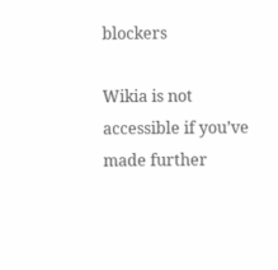blockers

Wikia is not accessible if you’ve made further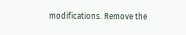modifications. Remove the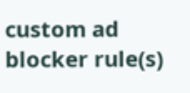custom ad blocker rule(s)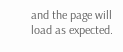and the page will load as expected.